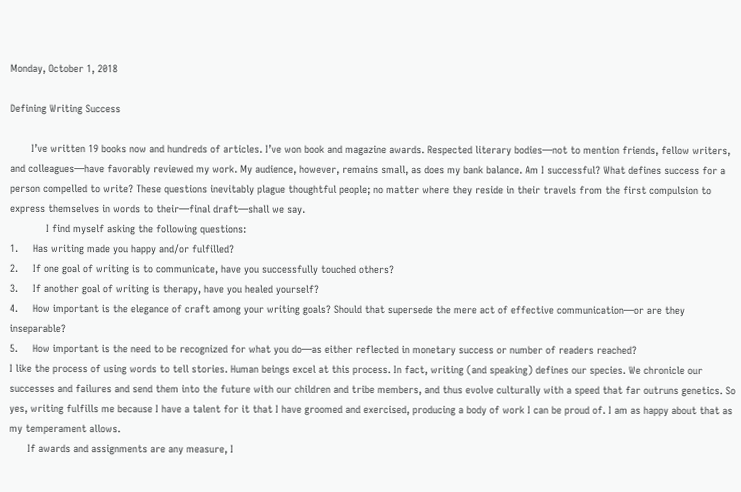Monday, October 1, 2018

Defining Writing Success

       I’ve written 19 books now and hundreds of articles. I’ve won book and magazine awards. Respected literary bodies—not to mention friends, fellow writers, and colleagues—have favorably reviewed my work. My audience, however, remains small, as does my bank balance. Am I successful? What defines success for a person compelled to write? These questions inevitably plague thoughtful people; no matter where they reside in their travels from the first compulsion to express themselves in words to their—final draft—shall we say.
            I find myself asking the following questions:
1.     Has writing made you happy and/or fulfilled?
2.     If one goal of writing is to communicate, have you successfully touched others?
3.     If another goal of writing is therapy, have you healed yourself?
4.     How important is the elegance of craft among your writing goals? Should that supersede the mere act of effective communication—or are they inseparable?
5.     How important is the need to be recognized for what you do—as either reflected in monetary success or number of readers reached?
I like the process of using words to tell stories. Human beings excel at this process. In fact, writing (and speaking) defines our species. We chronicle our successes and failures and send them into the future with our children and tribe members, and thus evolve culturally with a speed that far outruns genetics. So yes, writing fulfills me because I have a talent for it that I have groomed and exercised, producing a body of work I can be proud of. I am as happy about that as my temperament allows.
      If awards and assignments are any measure, I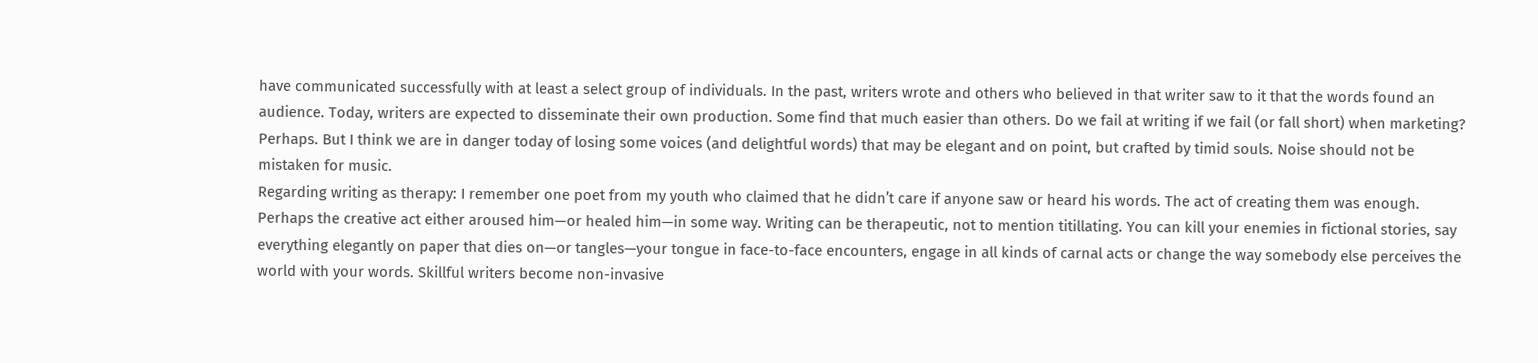have communicated successfully with at least a select group of individuals. In the past, writers wrote and others who believed in that writer saw to it that the words found an audience. Today, writers are expected to disseminate their own production. Some find that much easier than others. Do we fail at writing if we fail (or fall short) when marketing? Perhaps. But I think we are in danger today of losing some voices (and delightful words) that may be elegant and on point, but crafted by timid souls. Noise should not be mistaken for music.
Regarding writing as therapy: I remember one poet from my youth who claimed that he didn’t care if anyone saw or heard his words. The act of creating them was enough. Perhaps the creative act either aroused him—or healed him—in some way. Writing can be therapeutic, not to mention titillating. You can kill your enemies in fictional stories, say everything elegantly on paper that dies on—or tangles—your tongue in face-to-face encounters, engage in all kinds of carnal acts or change the way somebody else perceives the world with your words. Skillful writers become non-invasive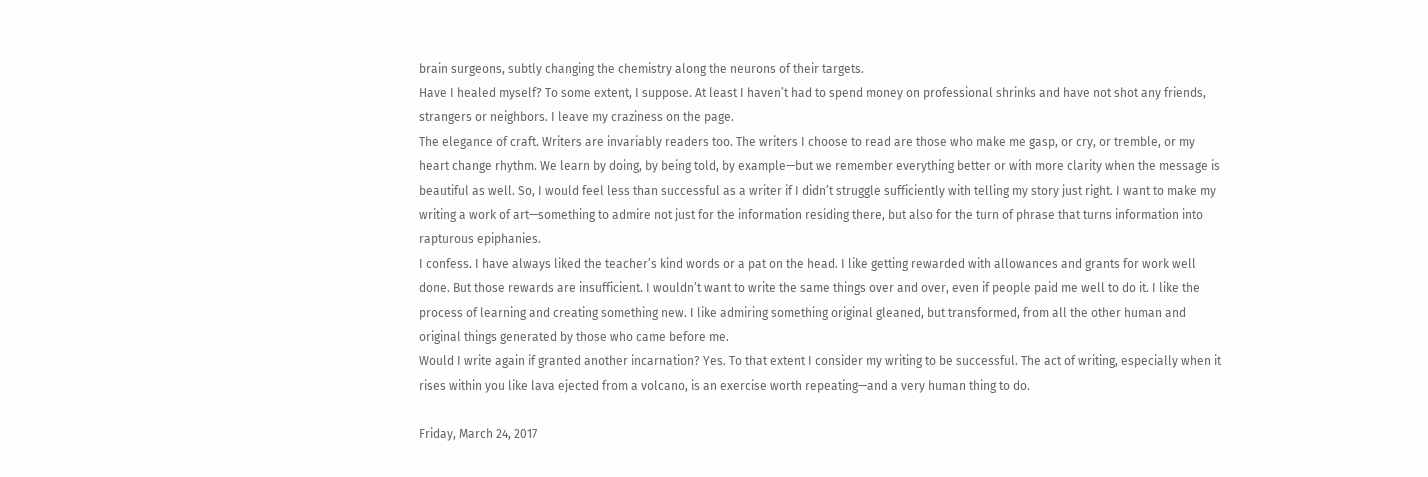brain surgeons, subtly changing the chemistry along the neurons of their targets.
Have I healed myself? To some extent, I suppose. At least I haven’t had to spend money on professional shrinks and have not shot any friends, strangers or neighbors. I leave my craziness on the page.
The elegance of craft. Writers are invariably readers too. The writers I choose to read are those who make me gasp, or cry, or tremble, or my heart change rhythm. We learn by doing, by being told, by example—but we remember everything better or with more clarity when the message is beautiful as well. So, I would feel less than successful as a writer if I didn’t struggle sufficiently with telling my story just right. I want to make my writing a work of art—something to admire not just for the information residing there, but also for the turn of phrase that turns information into rapturous epiphanies.
I confess. I have always liked the teacher’s kind words or a pat on the head. I like getting rewarded with allowances and grants for work well done. But those rewards are insufficient. I wouldn’t want to write the same things over and over, even if people paid me well to do it. I like the process of learning and creating something new. I like admiring something original gleaned, but transformed, from all the other human and original things generated by those who came before me.
Would I write again if granted another incarnation? Yes. To that extent I consider my writing to be successful. The act of writing, especially when it rises within you like lava ejected from a volcano, is an exercise worth repeating—and a very human thing to do.

Friday, March 24, 2017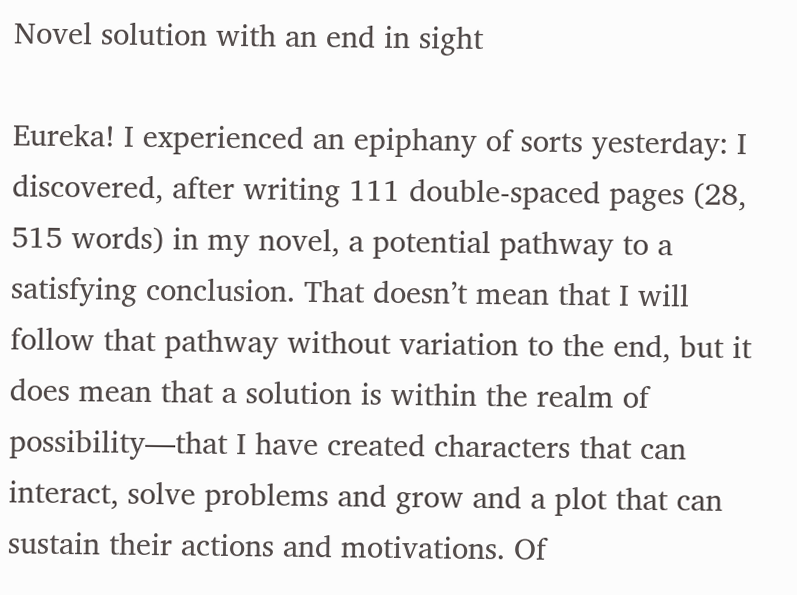Novel solution with an end in sight

Eureka! I experienced an epiphany of sorts yesterday: I discovered, after writing 111 double-spaced pages (28, 515 words) in my novel, a potential pathway to a satisfying conclusion. That doesn’t mean that I will follow that pathway without variation to the end, but it does mean that a solution is within the realm of possibility—that I have created characters that can interact, solve problems and grow and a plot that can sustain their actions and motivations. Of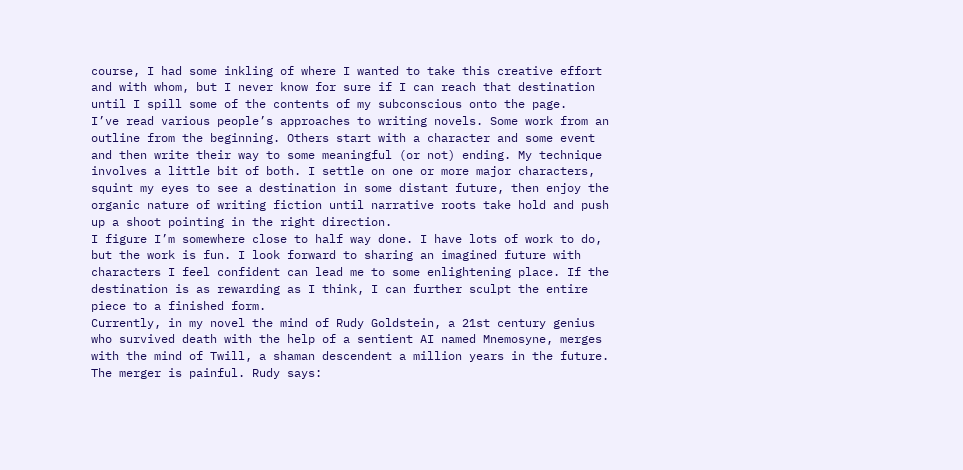course, I had some inkling of where I wanted to take this creative effort and with whom, but I never know for sure if I can reach that destination until I spill some of the contents of my subconscious onto the page.
I’ve read various people’s approaches to writing novels. Some work from an outline from the beginning. Others start with a character and some event and then write their way to some meaningful (or not) ending. My technique involves a little bit of both. I settle on one or more major characters, squint my eyes to see a destination in some distant future, then enjoy the organic nature of writing fiction until narrative roots take hold and push up a shoot pointing in the right direction.
I figure I’m somewhere close to half way done. I have lots of work to do, but the work is fun. I look forward to sharing an imagined future with characters I feel confident can lead me to some enlightening place. If the destination is as rewarding as I think, I can further sculpt the entire piece to a finished form.
Currently, in my novel the mind of Rudy Goldstein, a 21st century genius who survived death with the help of a sentient AI named Mnemosyne, merges with the mind of Twill, a shaman descendent a million years in the future. The merger is painful. Rudy says: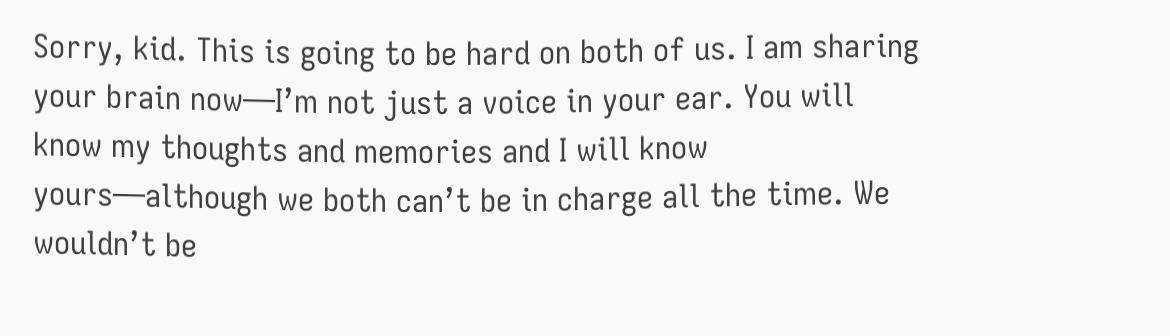Sorry, kid. This is going to be hard on both of us. I am sharing your brain now—I’m not just a voice in your ear. You will know my thoughts and memories and I will know yours—although we both can’t be in charge all the time. We wouldn’t be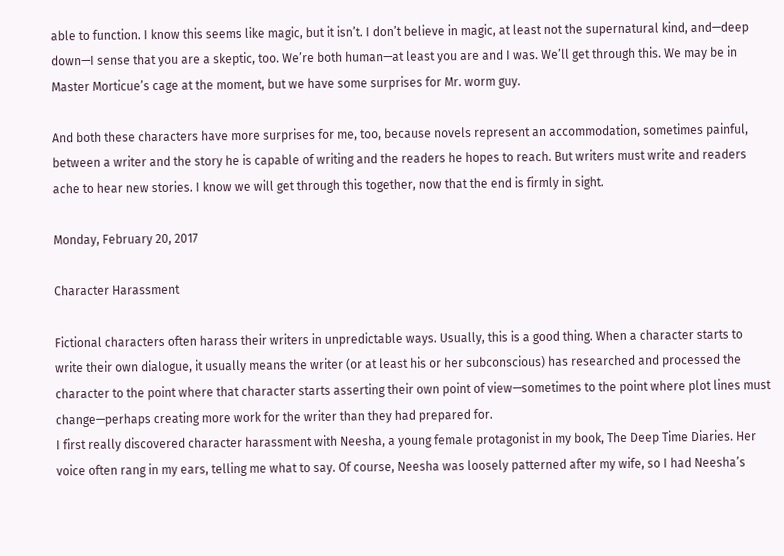able to function. I know this seems like magic, but it isn’t. I don’t believe in magic, at least not the supernatural kind, and—deep down—I sense that you are a skeptic, too. We’re both human—at least you are and I was. We’ll get through this. We may be in Master Morticue’s cage at the moment, but we have some surprises for Mr. worm guy.

And both these characters have more surprises for me, too, because novels represent an accommodation, sometimes painful, between a writer and the story he is capable of writing and the readers he hopes to reach. But writers must write and readers ache to hear new stories. I know we will get through this together, now that the end is firmly in sight.

Monday, February 20, 2017

Character Harassment

Fictional characters often harass their writers in unpredictable ways. Usually, this is a good thing. When a character starts to write their own dialogue, it usually means the writer (or at least his or her subconscious) has researched and processed the character to the point where that character starts asserting their own point of view—sometimes to the point where plot lines must change—perhaps creating more work for the writer than they had prepared for.
I first really discovered character harassment with Neesha, a young female protagonist in my book, The Deep Time Diaries. Her voice often rang in my ears, telling me what to say. Of course, Neesha was loosely patterned after my wife, so I had Neesha’s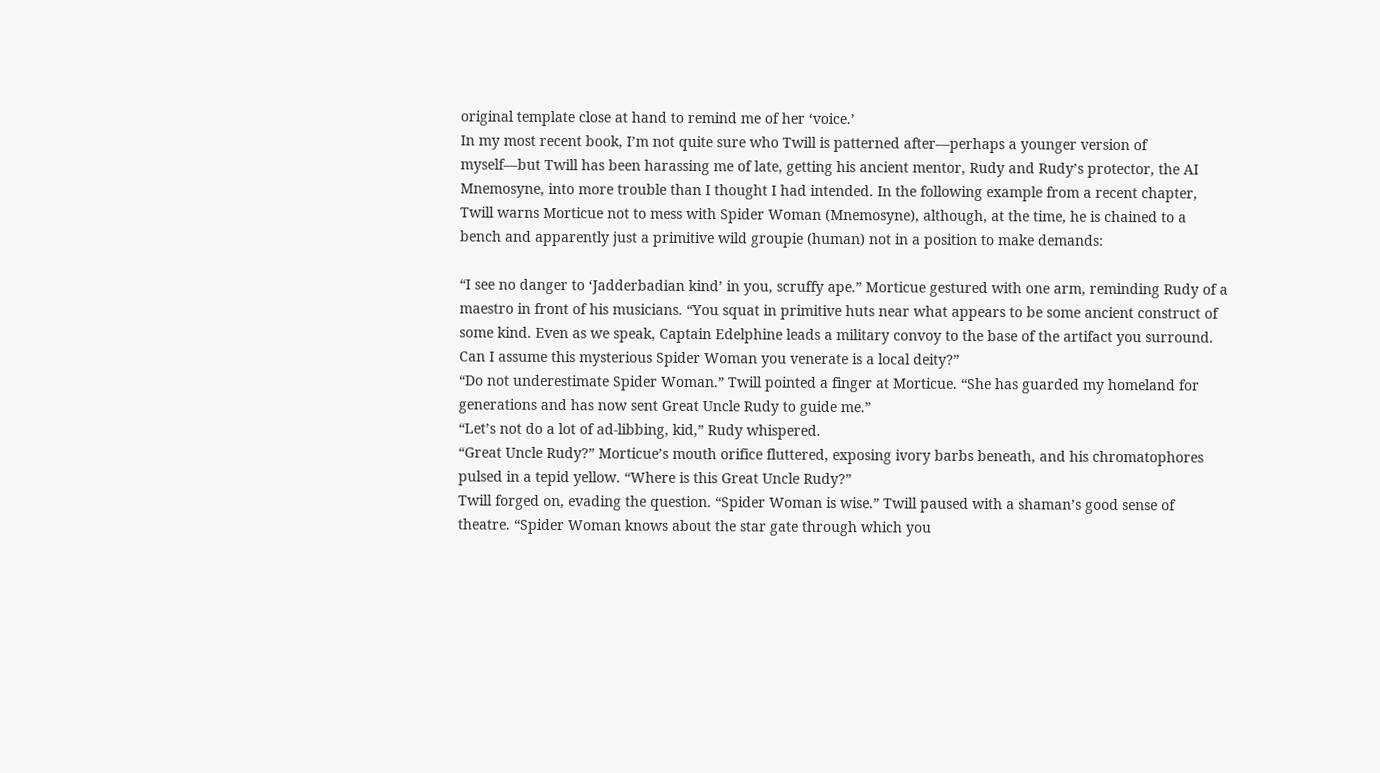original template close at hand to remind me of her ‘voice.’
In my most recent book, I’m not quite sure who Twill is patterned after—perhaps a younger version of myself—but Twill has been harassing me of late, getting his ancient mentor, Rudy and Rudy’s protector, the AI Mnemosyne, into more trouble than I thought I had intended. In the following example from a recent chapter, Twill warns Morticue not to mess with Spider Woman (Mnemosyne), although, at the time, he is chained to a bench and apparently just a primitive wild groupie (human) not in a position to make demands:

“I see no danger to ‘Jadderbadian kind’ in you, scruffy ape.” Morticue gestured with one arm, reminding Rudy of a maestro in front of his musicians. “You squat in primitive huts near what appears to be some ancient construct of some kind. Even as we speak, Captain Edelphine leads a military convoy to the base of the artifact you surround. Can I assume this mysterious Spider Woman you venerate is a local deity?”
“Do not underestimate Spider Woman.” Twill pointed a finger at Morticue. “She has guarded my homeland for generations and has now sent Great Uncle Rudy to guide me.”
“Let’s not do a lot of ad-libbing, kid,” Rudy whispered.
“Great Uncle Rudy?” Morticue’s mouth orifice fluttered, exposing ivory barbs beneath, and his chromatophores pulsed in a tepid yellow. “Where is this Great Uncle Rudy?”
Twill forged on, evading the question. “Spider Woman is wise.” Twill paused with a shaman’s good sense of theatre. “Spider Woman knows about the star gate through which you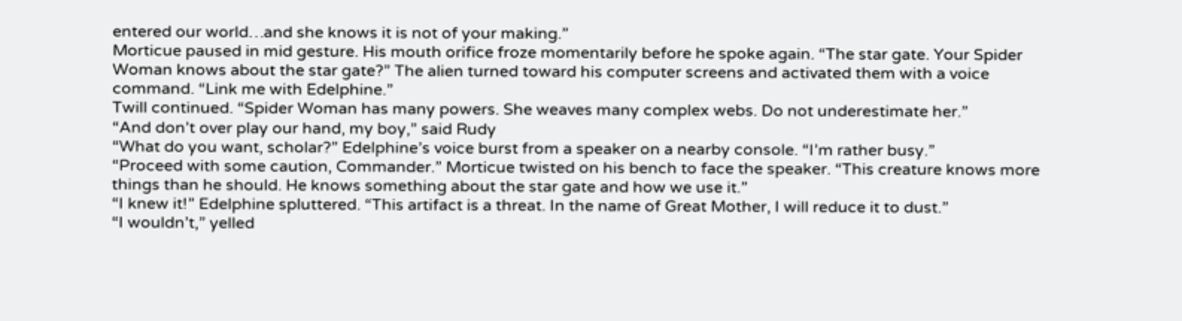entered our world…and she knows it is not of your making.”
Morticue paused in mid gesture. His mouth orifice froze momentarily before he spoke again. “The star gate. Your Spider Woman knows about the star gate?” The alien turned toward his computer screens and activated them with a voice command. “Link me with Edelphine.”
Twill continued. “Spider Woman has many powers. She weaves many complex webs. Do not underestimate her.”
“And don’t over play our hand, my boy,” said Rudy
“What do you want, scholar?” Edelphine’s voice burst from a speaker on a nearby console. “I’m rather busy.”
“Proceed with some caution, Commander.” Morticue twisted on his bench to face the speaker. “This creature knows more things than he should. He knows something about the star gate and how we use it.”
“I knew it!” Edelphine spluttered. “This artifact is a threat. In the name of Great Mother, I will reduce it to dust.”
“I wouldn’t,” yelled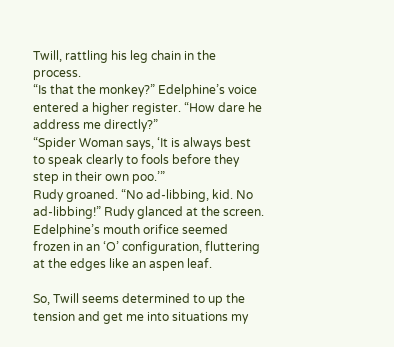Twill, rattling his leg chain in the process.
“Is that the monkey?” Edelphine’s voice entered a higher register. “How dare he address me directly?”
“Spider Woman says, ‘It is always best to speak clearly to fools before they step in their own poo.’”
Rudy groaned. “No ad-libbing, kid. No ad-libbing!” Rudy glanced at the screen. Edelphine’s mouth orifice seemed frozen in an ‘O’ configuration, fluttering at the edges like an aspen leaf.

So, Twill seems determined to up the tension and get me into situations my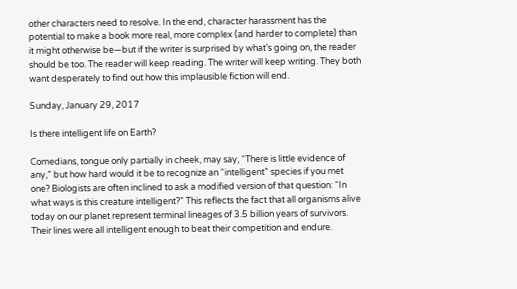other characters need to resolve. In the end, character harassment has the potential to make a book more real, more complex (and harder to complete) than it might otherwise be—but if the writer is surprised by what’s going on, the reader should be too. The reader will keep reading. The writer will keep writing. They both want desperately to find out how this implausible fiction will end.

Sunday, January 29, 2017

Is there intelligent life on Earth?

Comedians, tongue only partially in cheek, may say, “There is little evidence of any,” but how hard would it be to recognize an “intelligent” species if you met one? Biologists are often inclined to ask a modified version of that question: “In what ways is this creature intelligent?” This reflects the fact that all organisms alive today on our planet represent terminal lineages of 3.5 billion years of survivors. Their lines were all intelligent enough to beat their competition and endure.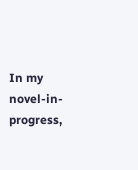In my novel-in-progress,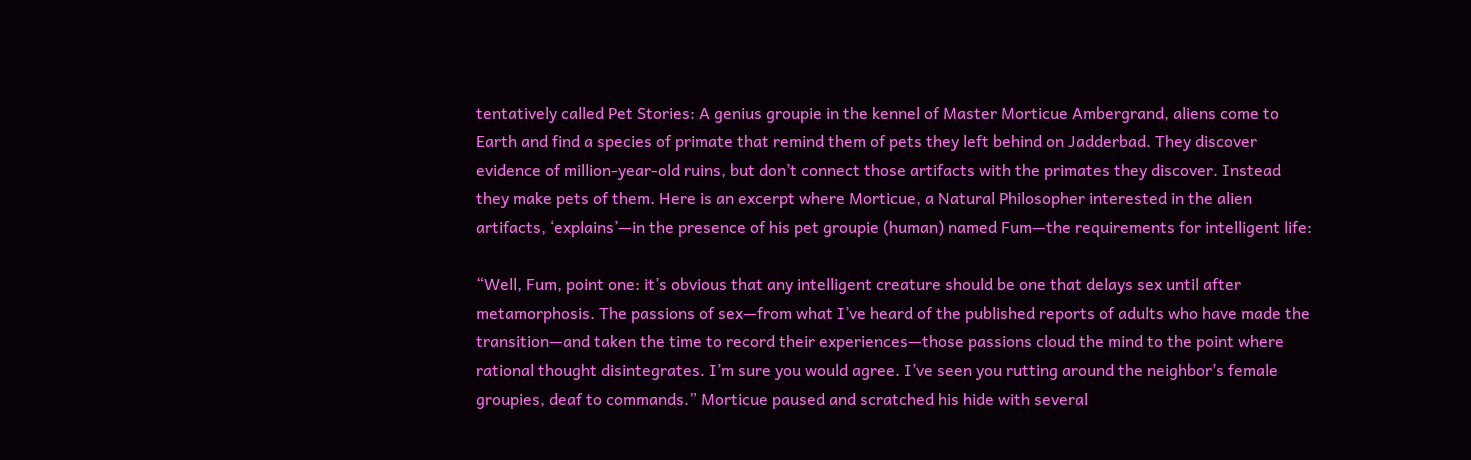tentatively called Pet Stories: A genius groupie in the kennel of Master Morticue Ambergrand, aliens come to Earth and find a species of primate that remind them of pets they left behind on Jadderbad. They discover evidence of million-year-old ruins, but don’t connect those artifacts with the primates they discover. Instead they make pets of them. Here is an excerpt where Morticue, a Natural Philosopher interested in the alien artifacts, ‘explains’—in the presence of his pet groupie (human) named Fum—the requirements for intelligent life:

“Well, Fum, point one: it’s obvious that any intelligent creature should be one that delays sex until after metamorphosis. The passions of sex—from what I’ve heard of the published reports of adults who have made the transition—and taken the time to record their experiences—those passions cloud the mind to the point where rational thought disintegrates. I’m sure you would agree. I’ve seen you rutting around the neighbor’s female groupies, deaf to commands.” Morticue paused and scratched his hide with several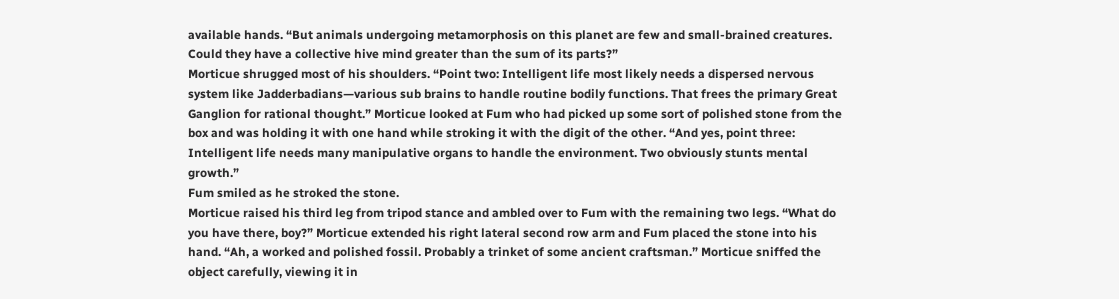available hands. “But animals undergoing metamorphosis on this planet are few and small-brained creatures. Could they have a collective hive mind greater than the sum of its parts?”
Morticue shrugged most of his shoulders. “Point two: Intelligent life most likely needs a dispersed nervous system like Jadderbadians—various sub brains to handle routine bodily functions. That frees the primary Great Ganglion for rational thought.” Morticue looked at Fum who had picked up some sort of polished stone from the box and was holding it with one hand while stroking it with the digit of the other. “And yes, point three: Intelligent life needs many manipulative organs to handle the environment. Two obviously stunts mental growth.”
Fum smiled as he stroked the stone.
Morticue raised his third leg from tripod stance and ambled over to Fum with the remaining two legs. “What do you have there, boy?” Morticue extended his right lateral second row arm and Fum placed the stone into his hand. “Ah, a worked and polished fossil. Probably a trinket of some ancient craftsman.” Morticue sniffed the object carefully, viewing it in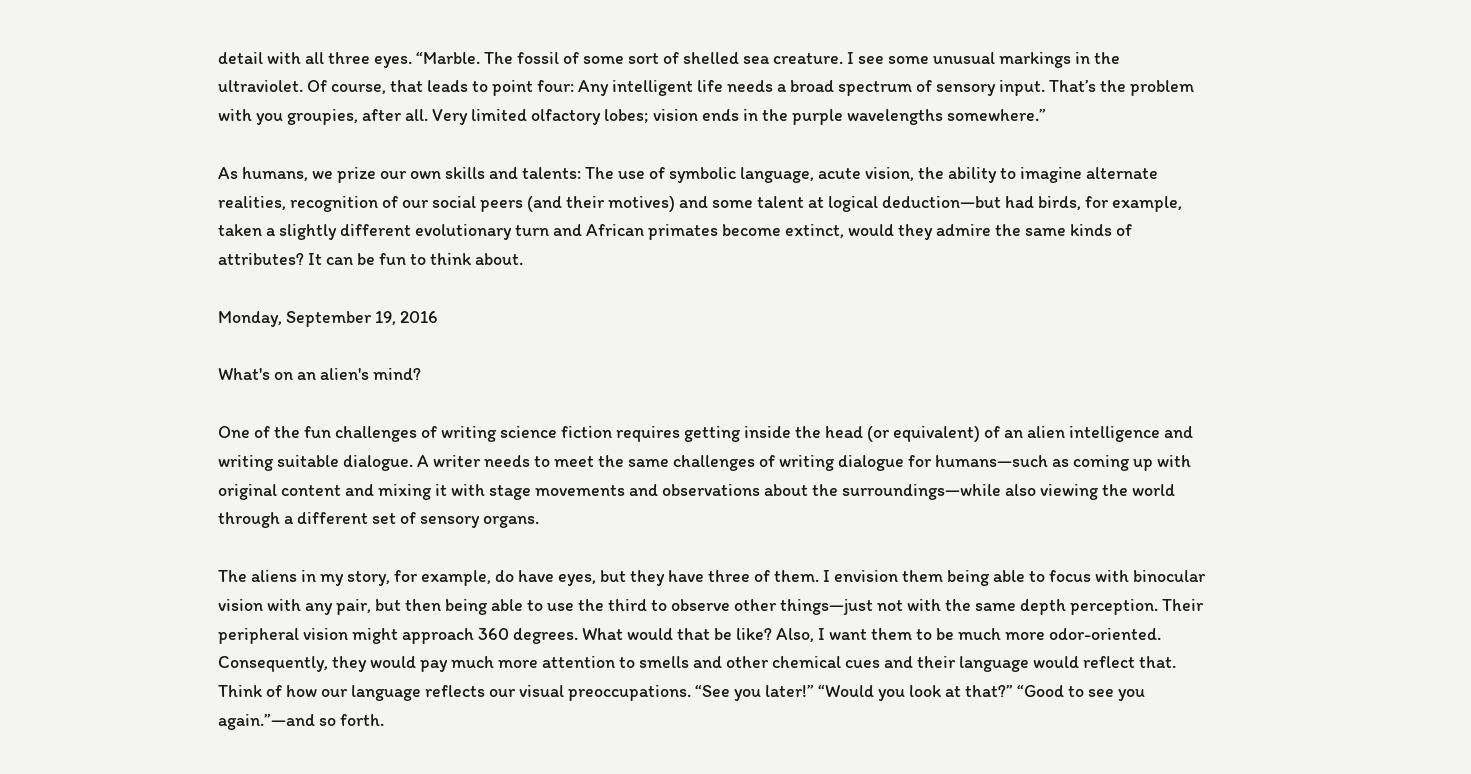detail with all three eyes. “Marble. The fossil of some sort of shelled sea creature. I see some unusual markings in the ultraviolet. Of course, that leads to point four: Any intelligent life needs a broad spectrum of sensory input. That’s the problem with you groupies, after all. Very limited olfactory lobes; vision ends in the purple wavelengths somewhere.”

As humans, we prize our own skills and talents: The use of symbolic language, acute vision, the ability to imagine alternate realities, recognition of our social peers (and their motives) and some talent at logical deduction—but had birds, for example, taken a slightly different evolutionary turn and African primates become extinct, would they admire the same kinds of attributes? It can be fun to think about.

Monday, September 19, 2016

What's on an alien's mind?

One of the fun challenges of writing science fiction requires getting inside the head (or equivalent) of an alien intelligence and writing suitable dialogue. A writer needs to meet the same challenges of writing dialogue for humans—such as coming up with original content and mixing it with stage movements and observations about the surroundings—while also viewing the world through a different set of sensory organs.

The aliens in my story, for example, do have eyes, but they have three of them. I envision them being able to focus with binocular vision with any pair, but then being able to use the third to observe other things—just not with the same depth perception. Their peripheral vision might approach 360 degrees. What would that be like? Also, I want them to be much more odor-oriented. Consequently, they would pay much more attention to smells and other chemical cues and their language would reflect that.  Think of how our language reflects our visual preoccupations. “See you later!” “Would you look at that?” “Good to see you again.”—and so forth.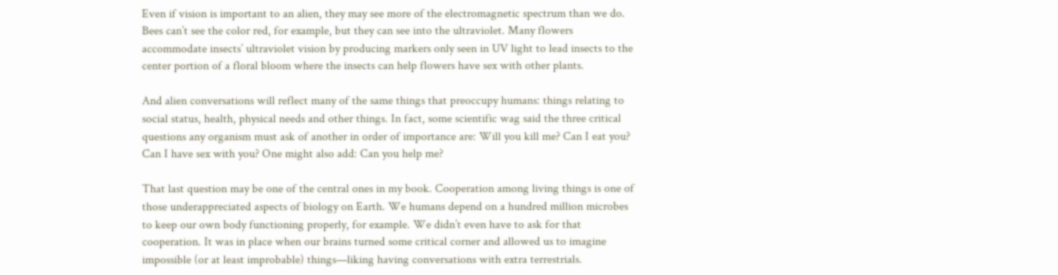Even if vision is important to an alien, they may see more of the electromagnetic spectrum than we do. Bees can’t see the color red, for example, but they can see into the ultraviolet. Many flowers accommodate insects’ ultraviolet vision by producing markers only seen in UV light to lead insects to the center portion of a floral bloom where the insects can help flowers have sex with other plants.

And alien conversations will reflect many of the same things that preoccupy humans: things relating to social status, health, physical needs and other things. In fact, some scientific wag said the three critical questions any organism must ask of another in order of importance are: Will you kill me? Can I eat you? Can I have sex with you? One might also add: Can you help me?

That last question may be one of the central ones in my book. Cooperation among living things is one of those underappreciated aspects of biology on Earth. We humans depend on a hundred million microbes to keep our own body functioning properly, for example. We didn’t even have to ask for that cooperation. It was in place when our brains turned some critical corner and allowed us to imagine impossible (or at least improbable) things—liking having conversations with extra terrestrials.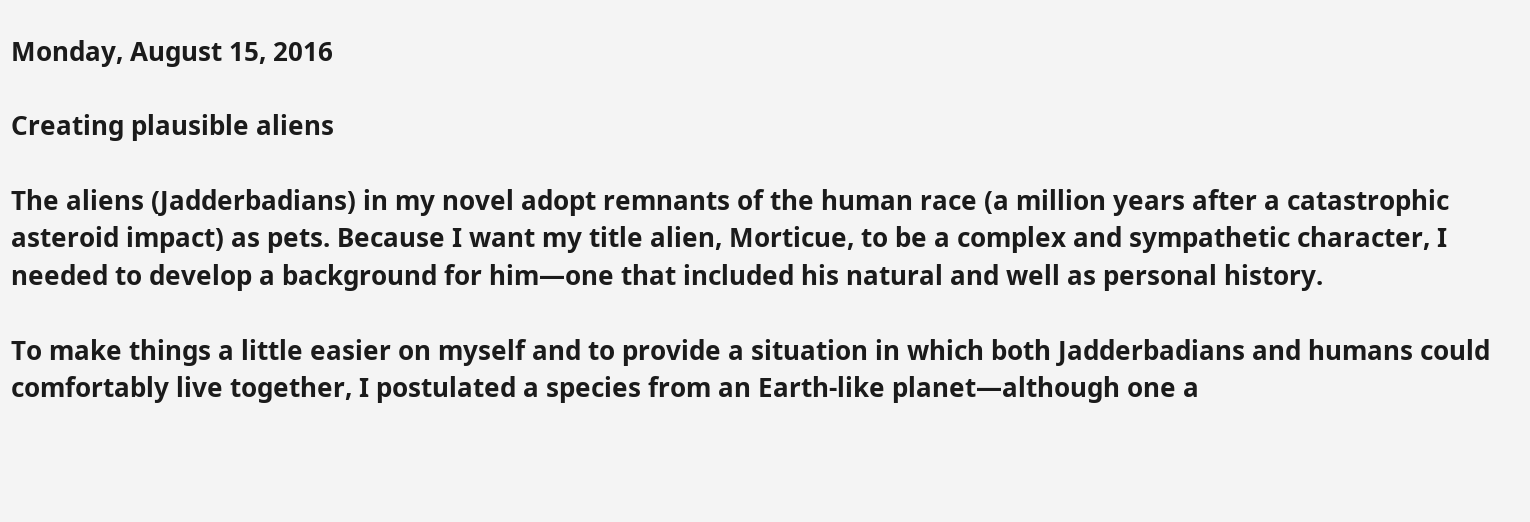Monday, August 15, 2016

Creating plausible aliens

The aliens (Jadderbadians) in my novel adopt remnants of the human race (a million years after a catastrophic asteroid impact) as pets. Because I want my title alien, Morticue, to be a complex and sympathetic character, I needed to develop a background for him—one that included his natural and well as personal history.

To make things a little easier on myself and to provide a situation in which both Jadderbadians and humans could comfortably live together, I postulated a species from an Earth-like planet—although one a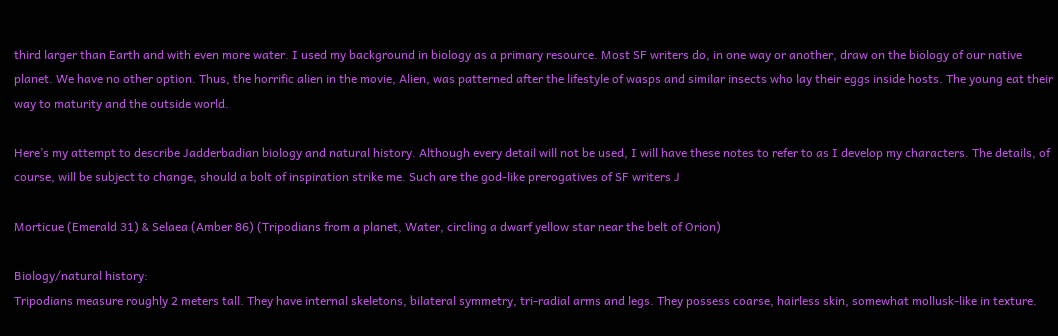third larger than Earth and with even more water. I used my background in biology as a primary resource. Most SF writers do, in one way or another, draw on the biology of our native planet. We have no other option. Thus, the horrific alien in the movie, Alien, was patterned after the lifestyle of wasps and similar insects who lay their eggs inside hosts. The young eat their way to maturity and the outside world.

Here’s my attempt to describe Jadderbadian biology and natural history. Although every detail will not be used, I will have these notes to refer to as I develop my characters. The details, of course, will be subject to change, should a bolt of inspiration strike me. Such are the god-like prerogatives of SF writers J

Morticue (Emerald 31) & Selaea (Amber 86) (Tripodians from a planet, Water, circling a dwarf yellow star near the belt of Orion)

Biology/natural history:
Tripodians measure roughly 2 meters tall. They have internal skeletons, bilateral symmetry, tri-radial arms and legs. They possess coarse, hairless skin, somewhat mollusk-like in texture.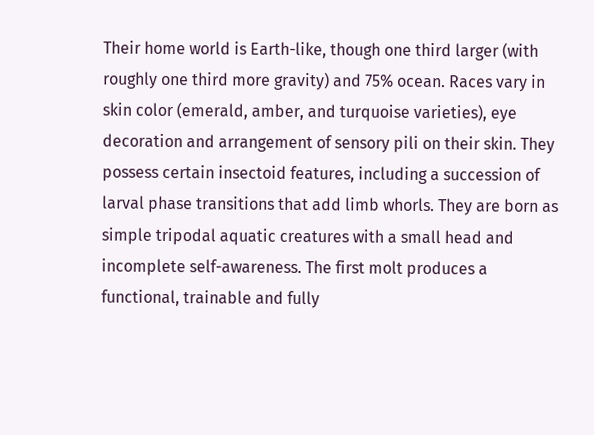Their home world is Earth-like, though one third larger (with roughly one third more gravity) and 75% ocean. Races vary in skin color (emerald, amber, and turquoise varieties), eye decoration and arrangement of sensory pili on their skin. They possess certain insectoid features, including a succession of larval phase transitions that add limb whorls. They are born as simple tripodal aquatic creatures with a small head and incomplete self-awareness. The first molt produces a functional, trainable and fully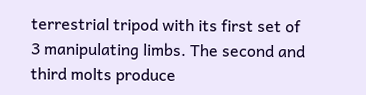terrestrial tripod with its first set of 3 manipulating limbs. The second and third molts produce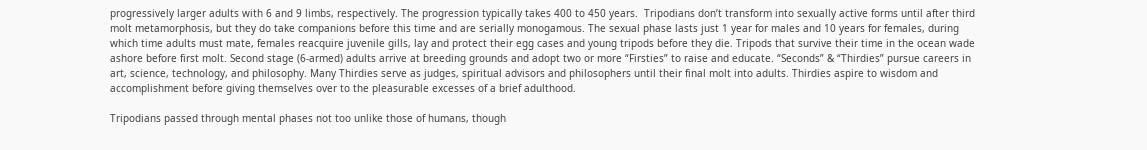progressively larger adults with 6 and 9 limbs, respectively. The progression typically takes 400 to 450 years.  Tripodians don’t transform into sexually active forms until after third molt metamorphosis, but they do take companions before this time and are serially monogamous. The sexual phase lasts just 1 year for males and 10 years for females, during which time adults must mate, females reacquire juvenile gills, lay and protect their egg cases and young tripods before they die. Tripods that survive their time in the ocean wade ashore before first molt. Second stage (6-armed) adults arrive at breeding grounds and adopt two or more “Firsties” to raise and educate. “Seconds” & “Thirdies” pursue careers in art, science, technology, and philosophy. Many Thirdies serve as judges, spiritual advisors and philosophers until their final molt into adults. Thirdies aspire to wisdom and accomplishment before giving themselves over to the pleasurable excesses of a brief adulthood.

Tripodians passed through mental phases not too unlike those of humans, though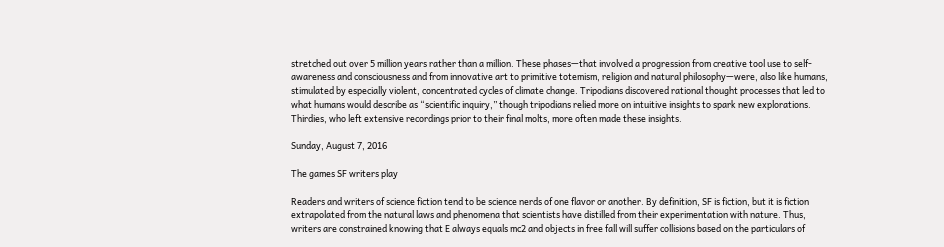stretched out over 5 million years rather than a million. These phases—that involved a progression from creative tool use to self-awareness and consciousness and from innovative art to primitive totemism, religion and natural philosophy—were, also like humans, stimulated by especially violent, concentrated cycles of climate change. Tripodians discovered rational thought processes that led to what humans would describe as “scientific inquiry,” though tripodians relied more on intuitive insights to spark new explorations. Thirdies, who left extensive recordings prior to their final molts, more often made these insights.

Sunday, August 7, 2016

The games SF writers play

Readers and writers of science fiction tend to be science nerds of one flavor or another. By definition, SF is fiction, but it is fiction extrapolated from the natural laws and phenomena that scientists have distilled from their experimentation with nature. Thus, writers are constrained knowing that E always equals mc2 and objects in free fall will suffer collisions based on the particulars of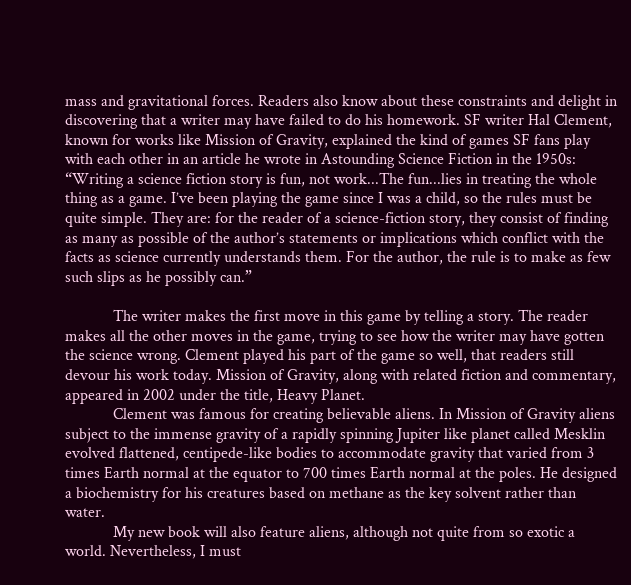mass and gravitational forces. Readers also know about these constraints and delight in discovering that a writer may have failed to do his homework. SF writer Hal Clement, known for works like Mission of Gravity, explained the kind of games SF fans play with each other in an article he wrote in Astounding Science Fiction in the 1950s:
“Writing a science fiction story is fun, not work...The fun...lies in treating the whole thing as a game. I’ve been playing the game since I was a child, so the rules must be quite simple. They are: for the reader of a science-fiction story, they consist of finding as many as possible of the author’s statements or implications which conflict with the facts as science currently understands them. For the author, the rule is to make as few such slips as he possibly can.”

            The writer makes the first move in this game by telling a story. The reader makes all the other moves in the game, trying to see how the writer may have gotten the science wrong. Clement played his part of the game so well, that readers still devour his work today. Mission of Gravity, along with related fiction and commentary, appeared in 2002 under the title, Heavy Planet.
            Clement was famous for creating believable aliens. In Mission of Gravity aliens subject to the immense gravity of a rapidly spinning Jupiter like planet called Mesklin evolved flattened, centipede-like bodies to accommodate gravity that varied from 3 times Earth normal at the equator to 700 times Earth normal at the poles. He designed a biochemistry for his creatures based on methane as the key solvent rather than water.
            My new book will also feature aliens, although not quite from so exotic a world. Nevertheless, I must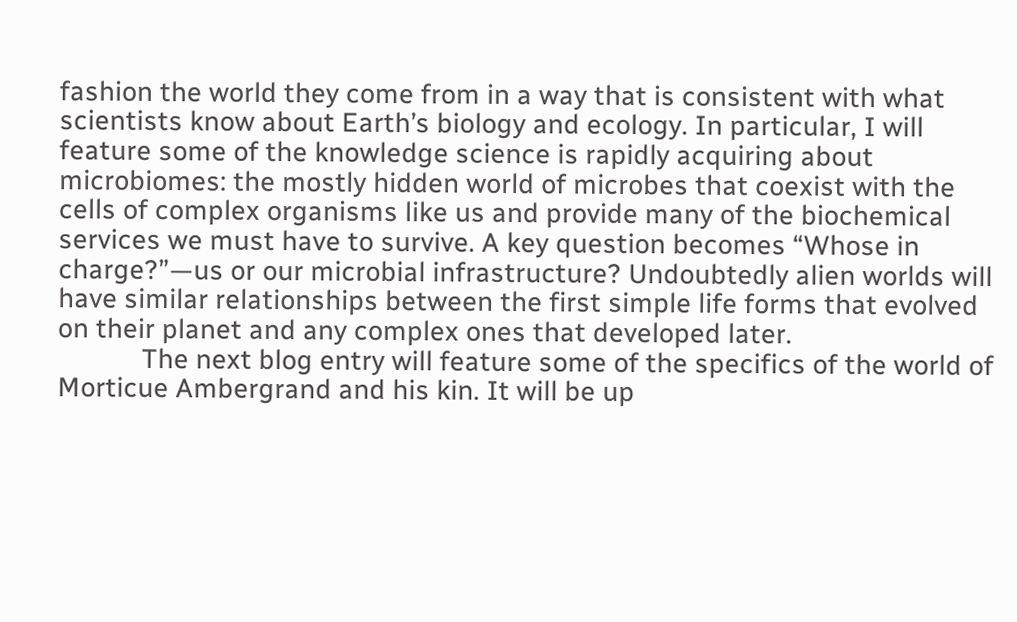fashion the world they come from in a way that is consistent with what scientists know about Earth’s biology and ecology. In particular, I will feature some of the knowledge science is rapidly acquiring about microbiomes: the mostly hidden world of microbes that coexist with the cells of complex organisms like us and provide many of the biochemical services we must have to survive. A key question becomes “Whose in charge?”—us or our microbial infrastructure? Undoubtedly alien worlds will have similar relationships between the first simple life forms that evolved on their planet and any complex ones that developed later.
            The next blog entry will feature some of the specifics of the world of Morticue Ambergrand and his kin. It will be up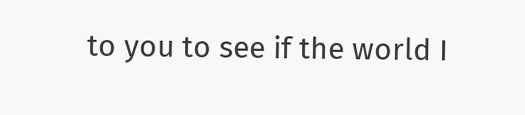to you to see if the world I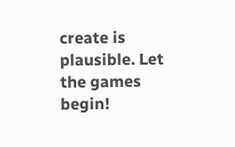create is plausible. Let the games begin!